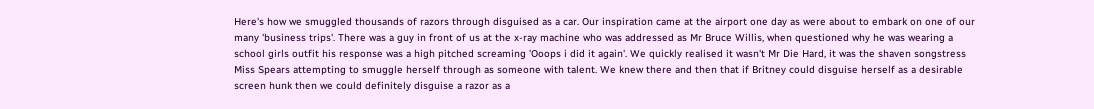Here's how we smuggled thousands of razors through disguised as a car. Our inspiration came at the airport one day as were about to embark on one of our many 'business trips'. There was a guy in front of us at the x-ray machine who was addressed as Mr Bruce Willis, when questioned why he was wearing a school girls outfit his response was a high pitched screaming 'Ooops i did it again'. We quickly realised it wasn't Mr Die Hard, it was the shaven songstress Miss Spears attempting to smuggle herself through as someone with talent. We knew there and then that if Britney could disguise herself as a desirable screen hunk then we could definitely disguise a razor as a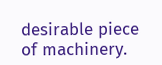desirable piece of machinery.